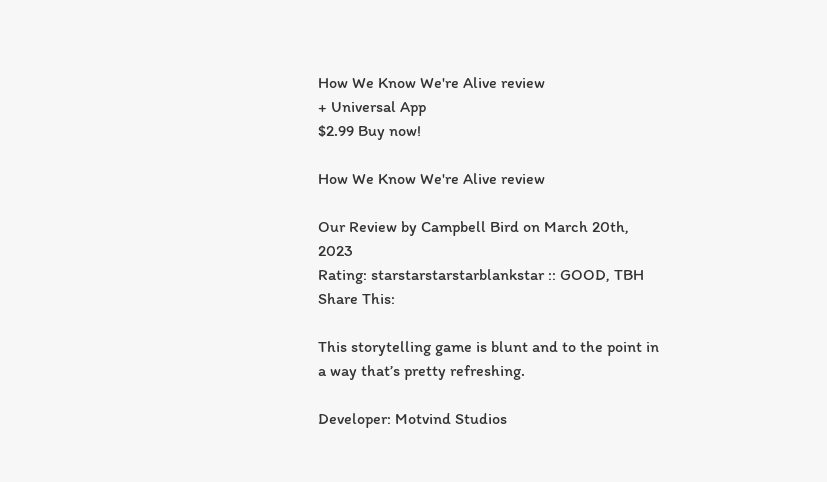How We Know We're Alive review
+ Universal App
$2.99 Buy now!

How We Know We're Alive review

Our Review by Campbell Bird on March 20th, 2023
Rating: starstarstarstarblankstar :: GOOD, TBH
Share This:

This storytelling game is blunt and to the point in a way that’s pretty refreshing.

Developer: Motvind Studios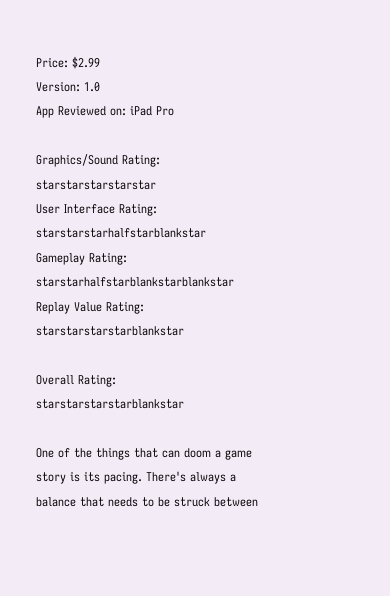Price: $2.99
Version: 1.0
App Reviewed on: iPad Pro

Graphics/Sound Rating: starstarstarstarstar
User Interface Rating: starstarstarhalfstarblankstar
Gameplay Rating: starstarhalfstarblankstarblankstar
Replay Value Rating: starstarstarstarblankstar

Overall Rating: starstarstarstarblankstar

One of the things that can doom a game story is its pacing. There's always a balance that needs to be struck between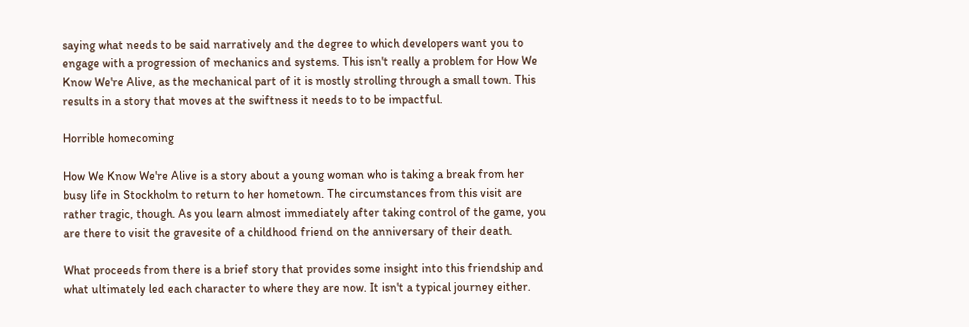saying what needs to be said narratively and the degree to which developers want you to engage with a progression of mechanics and systems. This isn't really a problem for How We Know We're Alive, as the mechanical part of it is mostly strolling through a small town. This results in a story that moves at the swiftness it needs to to be impactful.

Horrible homecoming

How We Know We're Alive is a story about a young woman who is taking a break from her busy life in Stockholm to return to her hometown. The circumstances from this visit are rather tragic, though. As you learn almost immediately after taking control of the game, you are there to visit the gravesite of a childhood friend on the anniversary of their death.

What proceeds from there is a brief story that provides some insight into this friendship and what ultimately led each character to where they are now. It isn't a typical journey either.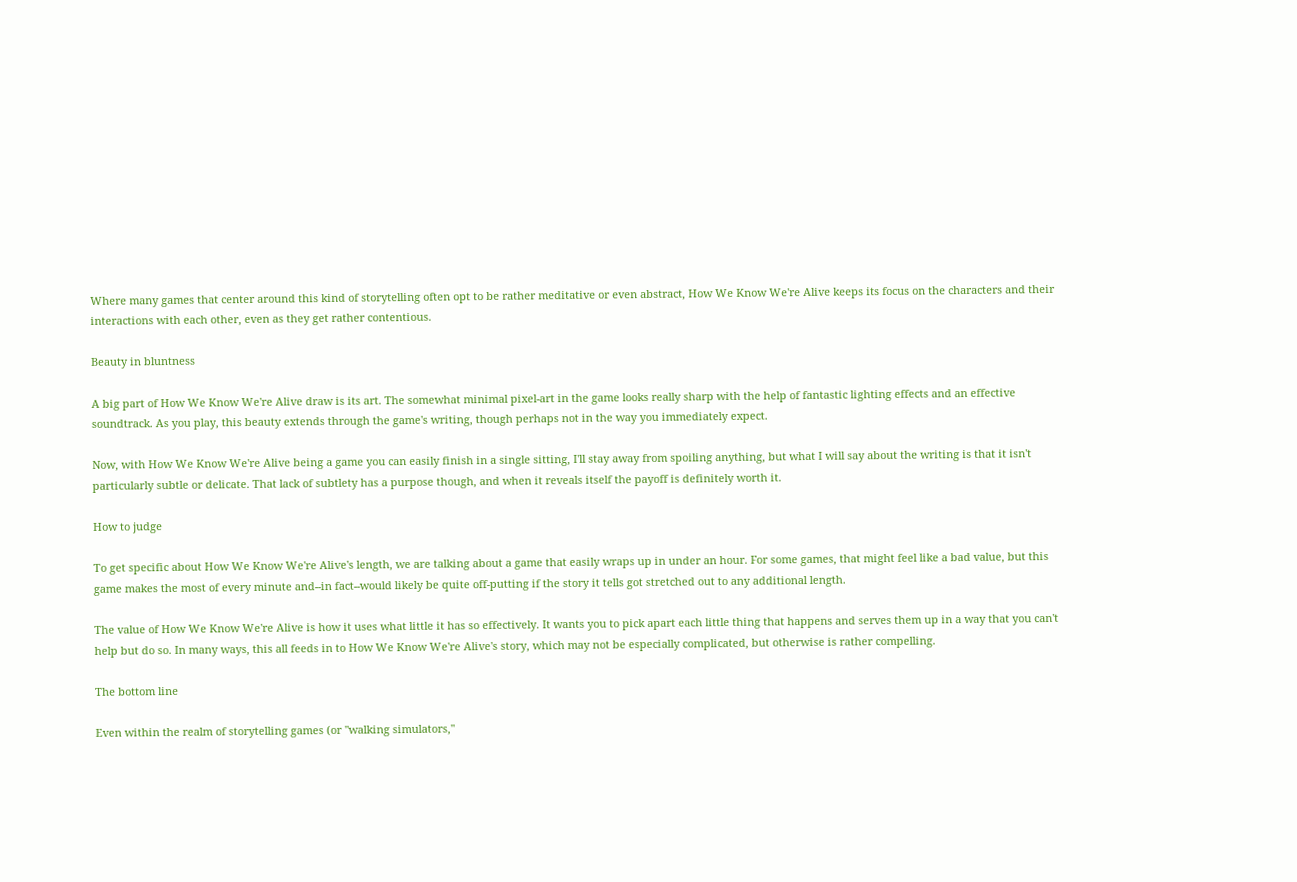Where many games that center around this kind of storytelling often opt to be rather meditative or even abstract, How We Know We're Alive keeps its focus on the characters and their interactions with each other, even as they get rather contentious.

Beauty in bluntness

A big part of How We Know We're Alive draw is its art. The somewhat minimal pixel-art in the game looks really sharp with the help of fantastic lighting effects and an effective soundtrack. As you play, this beauty extends through the game's writing, though perhaps not in the way you immediately expect.

Now, with How We Know We're Alive being a game you can easily finish in a single sitting, I'll stay away from spoiling anything, but what I will say about the writing is that it isn't particularly subtle or delicate. That lack of subtlety has a purpose though, and when it reveals itself the payoff is definitely worth it.

How to judge

To get specific about How We Know We're Alive's length, we are talking about a game that easily wraps up in under an hour. For some games, that might feel like a bad value, but this game makes the most of every minute and--in fact--would likely be quite off-putting if the story it tells got stretched out to any additional length.

The value of How We Know We're Alive is how it uses what little it has so effectively. It wants you to pick apart each little thing that happens and serves them up in a way that you can't help but do so. In many ways, this all feeds in to How We Know We're Alive's story, which may not be especially complicated, but otherwise is rather compelling.

The bottom line

Even within the realm of storytelling games (or "walking simulators,"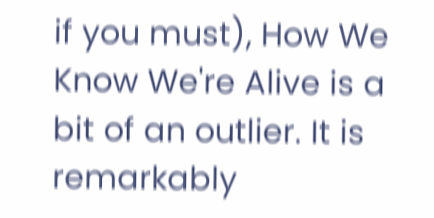if you must), How We Know We're Alive is a bit of an outlier. It is remarkably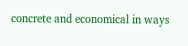concrete and economical in ways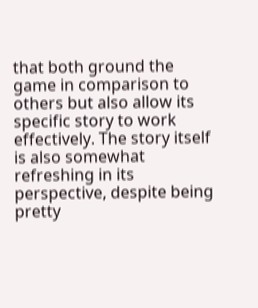that both ground the game in comparison to others but also allow its specific story to work effectively. The story itself is also somewhat refreshing in its perspective, despite being pretty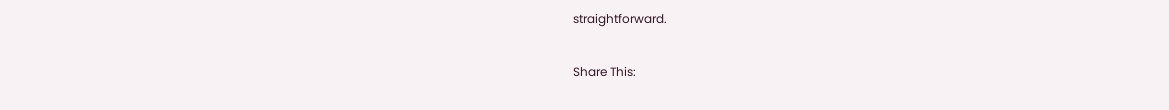straightforward.

Share This: